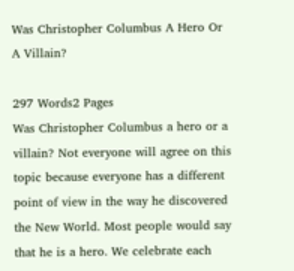Was Christopher Columbus A Hero Or A Villain?

297 Words2 Pages
Was Christopher Columbus a hero or a villain? Not everyone will agree on this topic because everyone has a different point of view in the way he discovered the New World. Most people would say that he is a hero. We celebrate each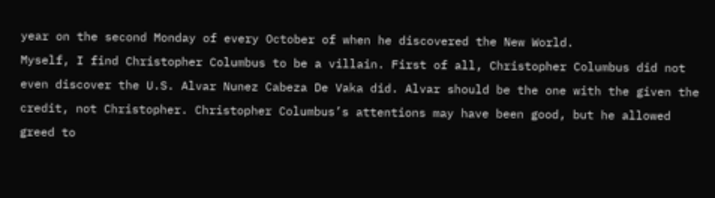year on the second Monday of every October of when he discovered the New World.
Myself, I find Christopher Columbus to be a villain. First of all, Christopher Columbus did not even discover the U.S. Alvar Nunez Cabeza De Vaka did. Alvar should be the one with the given the credit, not Christopher. Christopher Columbus’s attentions may have been good, but he allowed greed to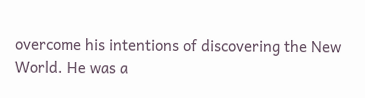overcome his intentions of discovering the New World. He was a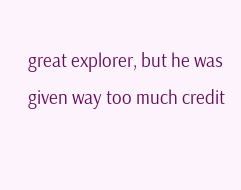great explorer, but he was given way too much credit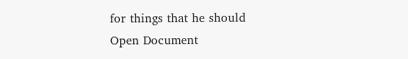for things that he should
Open Document